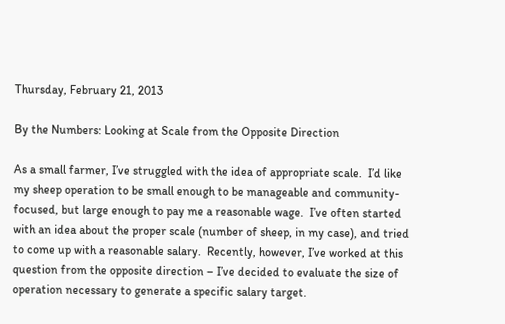Thursday, February 21, 2013

By the Numbers: Looking at Scale from the Opposite Direction

As a small farmer, I’ve struggled with the idea of appropriate scale.  I’d like my sheep operation to be small enough to be manageable and community-focused, but large enough to pay me a reasonable wage.  I’ve often started with an idea about the proper scale (number of sheep, in my case), and tried to come up with a reasonable salary.  Recently, however, I’ve worked at this question from the opposite direction – I’ve decided to evaluate the size of operation necessary to generate a specific salary target.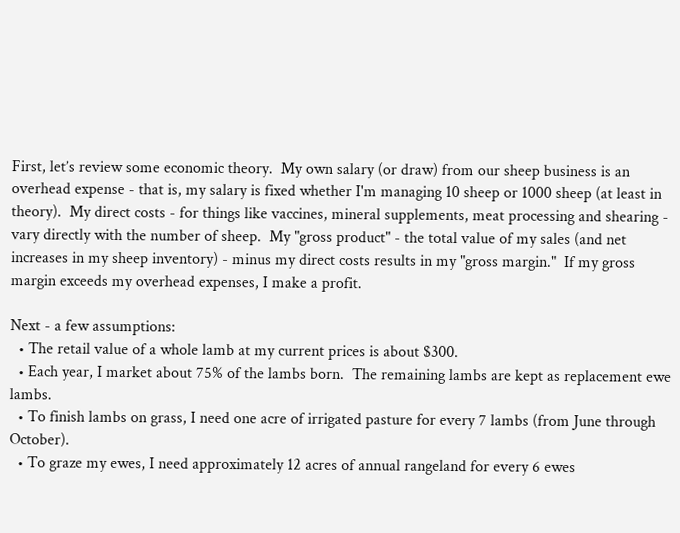First, let’s review some economic theory.  My own salary (or draw) from our sheep business is an overhead expense - that is, my salary is fixed whether I'm managing 10 sheep or 1000 sheep (at least in theory).  My direct costs - for things like vaccines, mineral supplements, meat processing and shearing - vary directly with the number of sheep.  My "gross product" - the total value of my sales (and net increases in my sheep inventory) - minus my direct costs results in my "gross margin."  If my gross margin exceeds my overhead expenses, I make a profit.

Next - a few assumptions:
  • The retail value of a whole lamb at my current prices is about $300.
  • Each year, I market about 75% of the lambs born.  The remaining lambs are kept as replacement ewe lambs.
  • To finish lambs on grass, I need one acre of irrigated pasture for every 7 lambs (from June through October).
  • To graze my ewes, I need approximately 12 acres of annual rangeland for every 6 ewes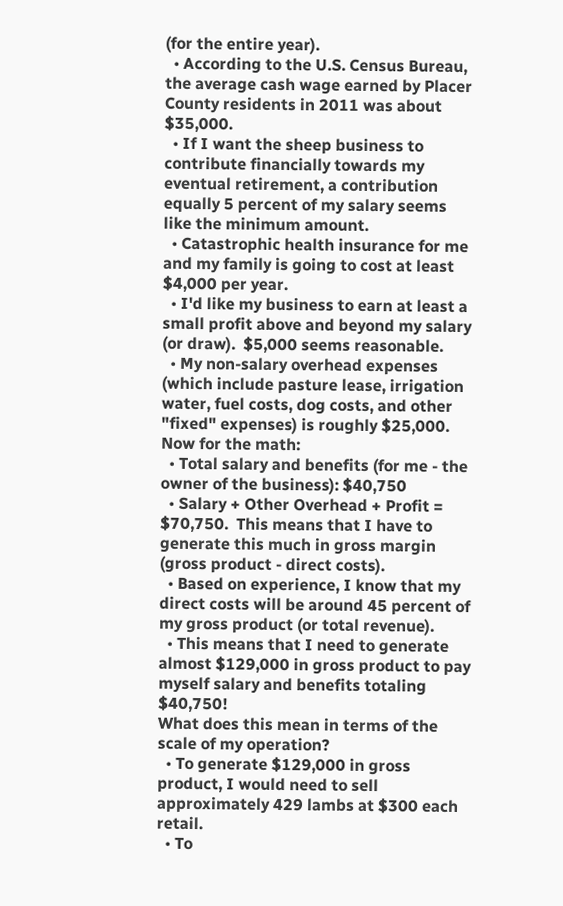(for the entire year).
  • According to the U.S. Census Bureau, the average cash wage earned by Placer County residents in 2011 was about $35,000.
  • If I want the sheep business to contribute financially towards my eventual retirement, a contribution equally 5 percent of my salary seems like the minimum amount.
  • Catastrophic health insurance for me and my family is going to cost at least $4,000 per year.
  • I'd like my business to earn at least a small profit above and beyond my salary (or draw).  $5,000 seems reasonable.
  • My non-salary overhead expenses (which include pasture lease, irrigation water, fuel costs, dog costs, and other "fixed" expenses) is roughly $25,000.
Now for the math:
  • Total salary and benefits (for me - the owner of the business): $40,750
  • Salary + Other Overhead + Profit = $70,750.  This means that I have to generate this much in gross margin (gross product - direct costs).
  • Based on experience, I know that my direct costs will be around 45 percent of my gross product (or total revenue).
  • This means that I need to generate almost $129,000 in gross product to pay myself salary and benefits totaling $40,750!
What does this mean in terms of the scale of my operation?
  • To generate $129,000 in gross product, I would need to sell approximately 429 lambs at $300 each retail.
  • To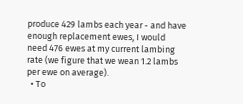produce 429 lambs each year - and have enough replacement ewes, I would need 476 ewes at my current lambing rate (we figure that we wean 1.2 lambs per ewe on average).
  • To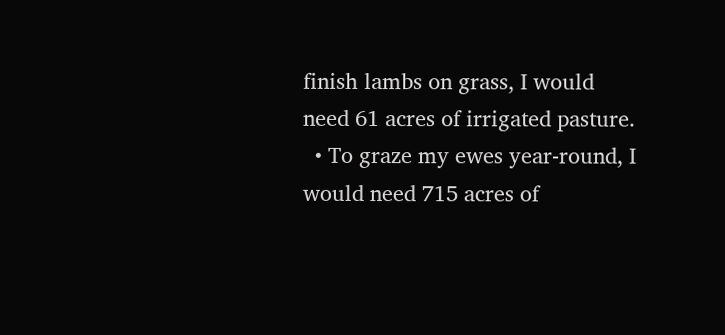finish lambs on grass, I would need 61 acres of irrigated pasture.
  • To graze my ewes year-round, I would need 715 acres of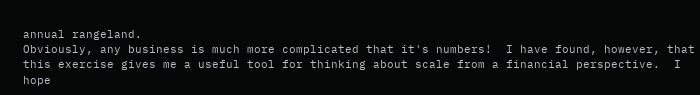annual rangeland.
Obviously, any business is much more complicated that it's numbers!  I have found, however, that this exercise gives me a useful tool for thinking about scale from a financial perspective.  I hope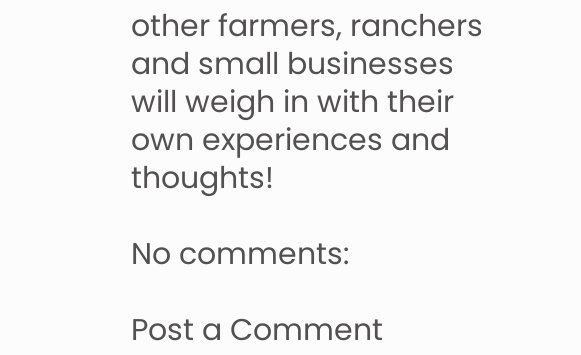other farmers, ranchers and small businesses will weigh in with their own experiences and thoughts!

No comments:

Post a Comment